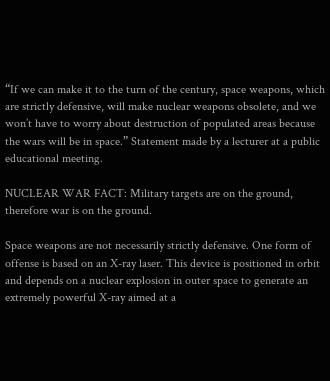“If we can make it to the turn of the century, space weapons, which are strictly defensive, will make nuclear weapons obsolete, and we won’t have to worry about destruction of populated areas because the wars will be in space.” Statement made by a lecturer at a public educational meeting.

NUCLEAR WAR FACT: Military targets are on the ground, therefore war is on the ground.

Space weapons are not necessarily strictly defensive. One form of offense is based on an X-ray laser. This device is positioned in orbit and depends on a nuclear explosion in outer space to generate an extremely powerful X-ray aimed at a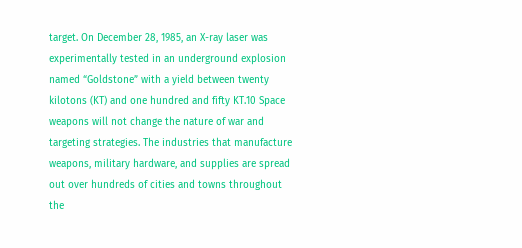target. On December 28, 1985, an X-ray laser was experimentally tested in an underground explosion named “Goldstone” with a yield between twenty kilotons (KT) and one hundred and fifty KT.10 Space weapons will not change the nature of war and targeting strategies. The industries that manufacture weapons, military hardware, and supplies are spread out over hundreds of cities and towns throughout the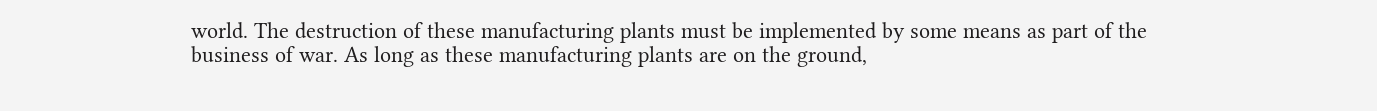world. The destruction of these manufacturing plants must be implemented by some means as part of the business of war. As long as these manufacturing plants are on the ground,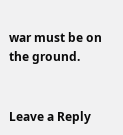war must be on the ground.


Leave a Reply